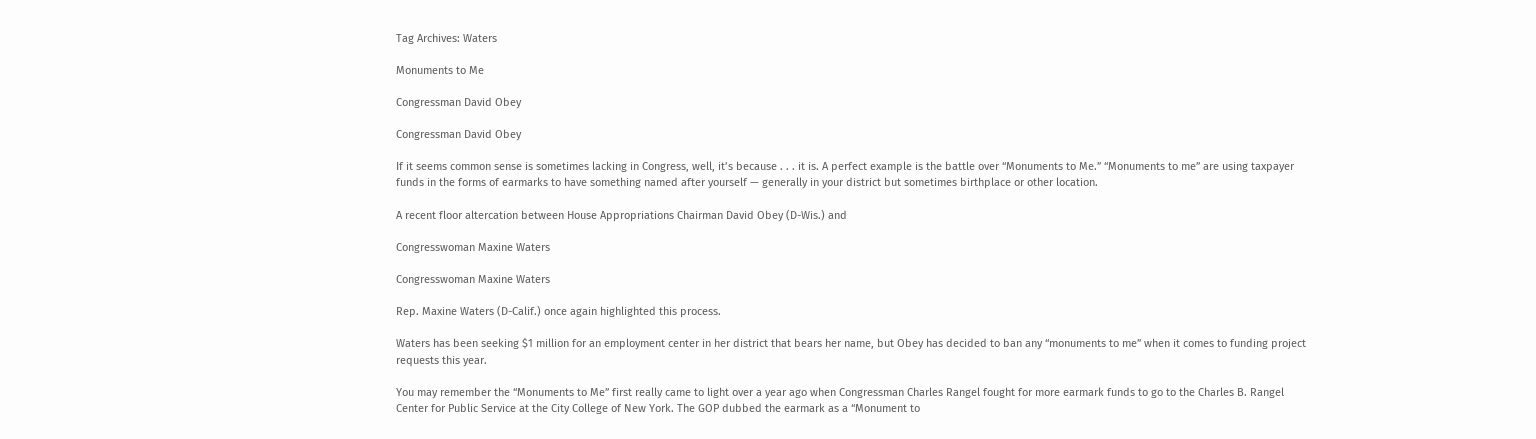Tag Archives: Waters

Monuments to Me

Congressman David Obey

Congressman David Obey

If it seems common sense is sometimes lacking in Congress, well, it’s because . . . it is. A perfect example is the battle over “Monuments to Me.” “Monuments to me” are using taxpayer funds in the forms of earmarks to have something named after yourself — generally in your district but sometimes birthplace or other location.

A recent floor altercation between House Appropriations Chairman David Obey (D-Wis.) and

Congresswoman Maxine Waters

Congresswoman Maxine Waters

Rep. Maxine Waters (D-Calif.) once again highlighted this process.

Waters has been seeking $1 million for an employment center in her district that bears her name, but Obey has decided to ban any “monuments to me” when it comes to funding project requests this year.

You may remember the “Monuments to Me” first really came to light over a year ago when Congressman Charles Rangel fought for more earmark funds to go to the Charles B. Rangel Center for Public Service at the City College of New York. The GOP dubbed the earmark as a “Monument to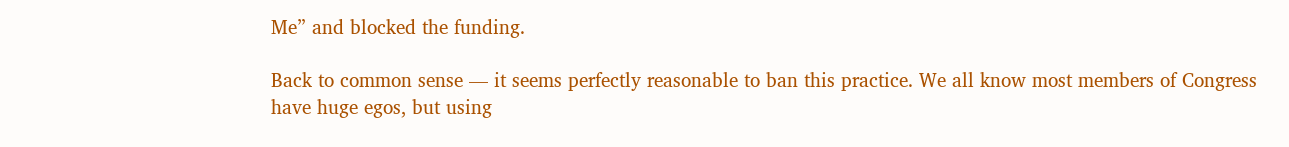Me” and blocked the funding.

Back to common sense — it seems perfectly reasonable to ban this practice. We all know most members of Congress have huge egos, but using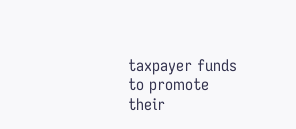taxpayer funds to promote their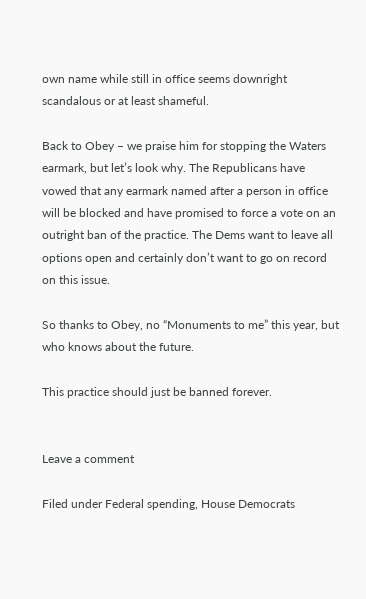own name while still in office seems downright scandalous or at least shameful.

Back to Obey – we praise him for stopping the Waters earmark, but let’s look why. The Republicans have vowed that any earmark named after a person in office will be blocked and have promised to force a vote on an outright ban of the practice. The Dems want to leave all options open and certainly don’t want to go on record on this issue.

So thanks to Obey, no “Monuments to me” this year, but who knows about the future.

This practice should just be banned forever.


Leave a comment

Filed under Federal spending, House Democrats